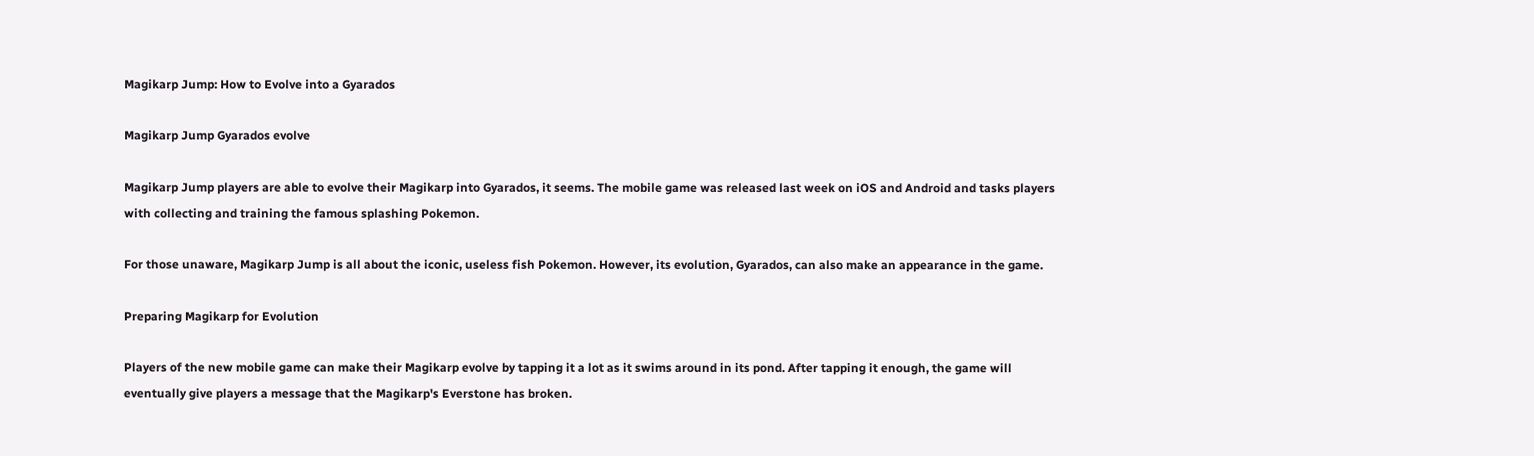Magikarp Jump: How to Evolve into a Gyarados

Magikarp Jump Gyarados evolve

Magikarp Jump players are able to evolve their Magikarp into Gyarados, it seems. The mobile game was released last week on iOS and Android and tasks players with collecting and training the famous splashing Pokemon.

For those unaware, Magikarp Jump is all about the iconic, useless fish Pokemon. However, its evolution, Gyarados, can also make an appearance in the game.

Preparing Magikarp for Evolution

Players of the new mobile game can make their Magikarp evolve by tapping it a lot as it swims around in its pond. After tapping it enough, the game will eventually give players a message that the Magikarp's Everstone has broken.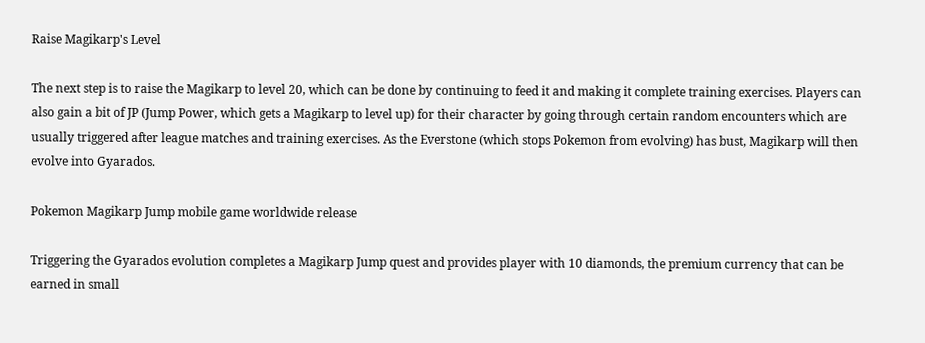Raise Magikarp's Level

The next step is to raise the Magikarp to level 20, which can be done by continuing to feed it and making it complete training exercises. Players can also gain a bit of JP (Jump Power, which gets a Magikarp to level up) for their character by going through certain random encounters which are usually triggered after league matches and training exercises. As the Everstone (which stops Pokemon from evolving) has bust, Magikarp will then evolve into Gyarados.

Pokemon Magikarp Jump mobile game worldwide release

Triggering the Gyarados evolution completes a Magikarp Jump quest and provides player with 10 diamonds, the premium currency that can be earned in small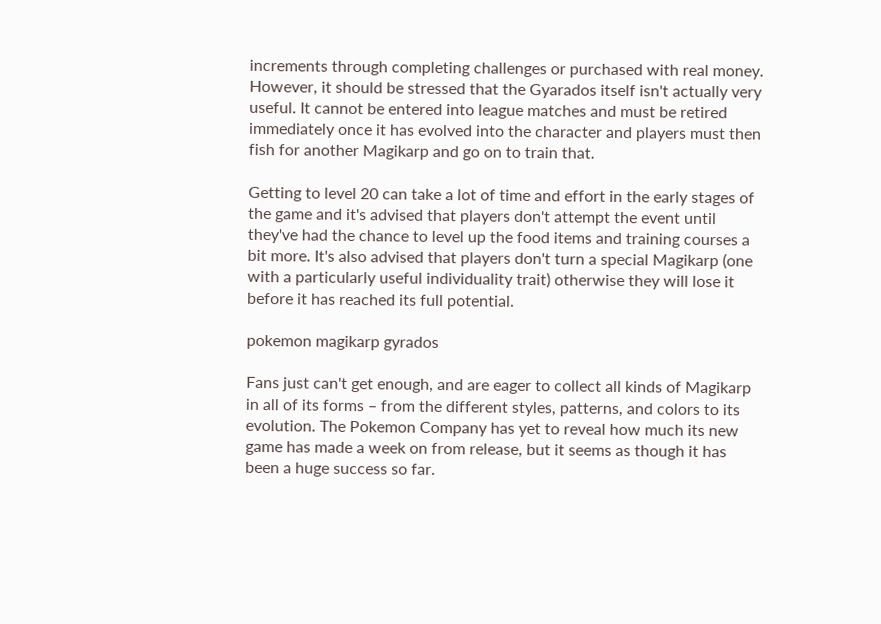increments through completing challenges or purchased with real money. However, it should be stressed that the Gyarados itself isn't actually very useful. It cannot be entered into league matches and must be retired immediately once it has evolved into the character and players must then fish for another Magikarp and go on to train that.

Getting to level 20 can take a lot of time and effort in the early stages of the game and it's advised that players don't attempt the event until they've had the chance to level up the food items and training courses a bit more. It's also advised that players don't turn a special Magikarp (one with a particularly useful individuality trait) otherwise they will lose it before it has reached its full potential.

pokemon magikarp gyrados

Fans just can't get enough, and are eager to collect all kinds of Magikarp in all of its forms – from the different styles, patterns, and colors to its evolution. The Pokemon Company has yet to reveal how much its new game has made a week on from release, but it seems as though it has been a huge success so far.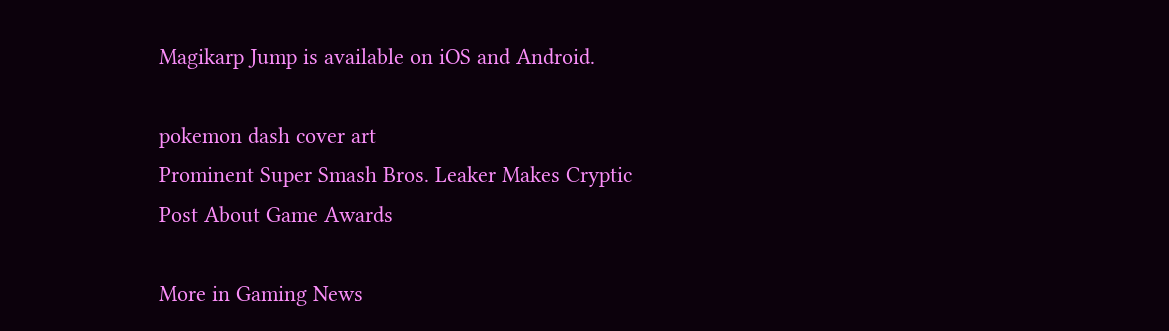Magikarp Jump is available on iOS and Android.

pokemon dash cover art
Prominent Super Smash Bros. Leaker Makes Cryptic Post About Game Awards

More in Gaming News